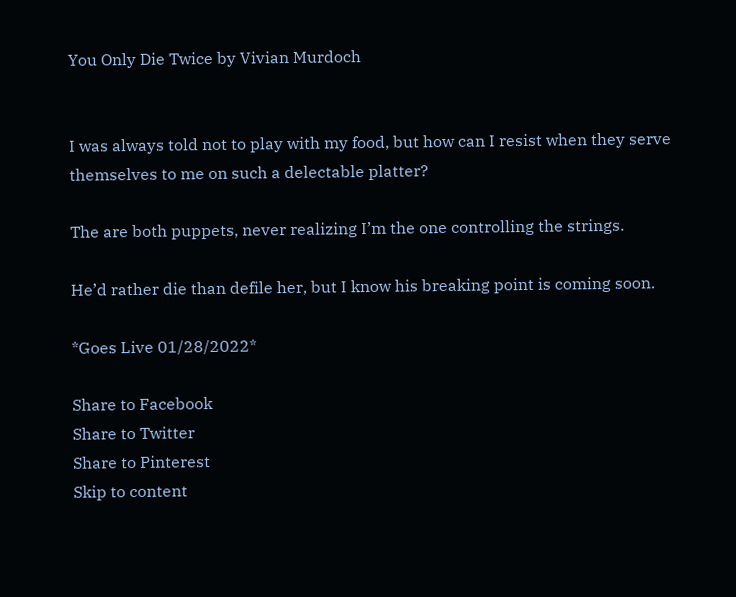You Only Die Twice by Vivian Murdoch


I was always told not to play with my food, but how can I resist when they serve themselves to me on such a delectable platter?

The are both puppets, never realizing I’m the one controlling the strings.

He’d rather die than defile her, but I know his breaking point is coming soon.

*Goes Live 01/28/2022*

Share to Facebook
Share to Twitter
Share to Pinterest
Skip to content